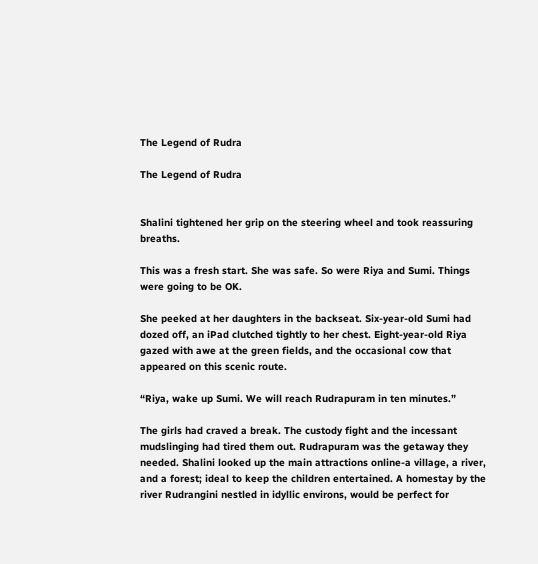The Legend of Rudra

The Legend of Rudra


Shalini tightened her grip on the steering wheel and took reassuring breaths.

This was a fresh start. She was safe. So were Riya and Sumi. Things were going to be OK.

She peeked at her daughters in the backseat. Six-year-old Sumi had dozed off, an iPad clutched tightly to her chest. Eight-year-old Riya gazed with awe at the green fields, and the occasional cow that appeared on this scenic route.

“Riya, wake up Sumi. We will reach Rudrapuram in ten minutes.”

The girls had craved a break. The custody fight and the incessant mudslinging had tired them out. Rudrapuram was the getaway they needed. Shalini looked up the main attractions online-a village, a river, and a forest; ideal to keep the children entertained. A homestay by the river Rudrangini nestled in idyllic environs, would be perfect for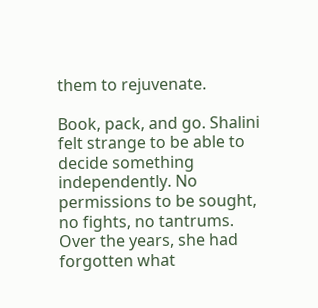them to rejuvenate.

Book, pack, and go. Shalini felt strange to be able to decide something independently. No permissions to be sought, no fights, no tantrums. Over the years, she had forgotten what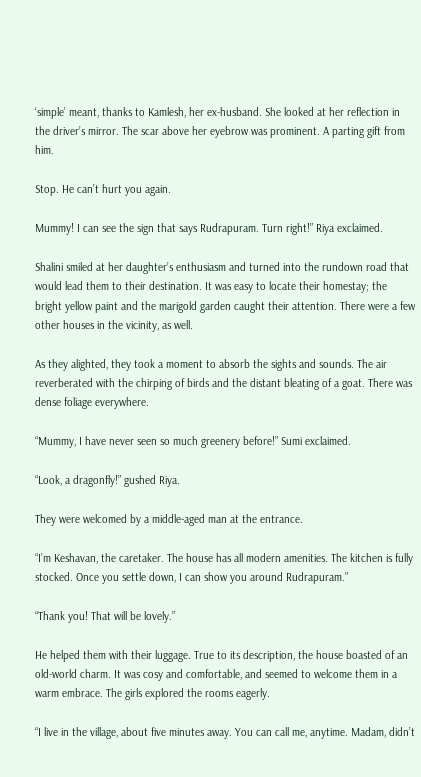‘simple’ meant, thanks to Kamlesh, her ex-husband. She looked at her reflection in the driver’s mirror. The scar above her eyebrow was prominent. A parting gift from him.

Stop. He can’t hurt you again.

Mummy! I can see the sign that says Rudrapuram. Turn right!” Riya exclaimed.

Shalini smiled at her daughter’s enthusiasm and turned into the rundown road that would lead them to their destination. It was easy to locate their homestay; the bright yellow paint and the marigold garden caught their attention. There were a few other houses in the vicinity, as well.

As they alighted, they took a moment to absorb the sights and sounds. The air reverberated with the chirping of birds and the distant bleating of a goat. There was dense foliage everywhere.

“Mummy, I have never seen so much greenery before!” Sumi exclaimed.

“Look, a dragonfly!” gushed Riya.

They were welcomed by a middle-aged man at the entrance.

“I’m Keshavan, the caretaker. The house has all modern amenities. The kitchen is fully stocked. Once you settle down, I can show you around Rudrapuram.”

“Thank you! That will be lovely.”

He helped them with their luggage. True to its description, the house boasted of an old-world charm. It was cosy and comfortable, and seemed to welcome them in a warm embrace. The girls explored the rooms eagerly.

“I live in the village, about five minutes away. You can call me, anytime. Madam, didn’t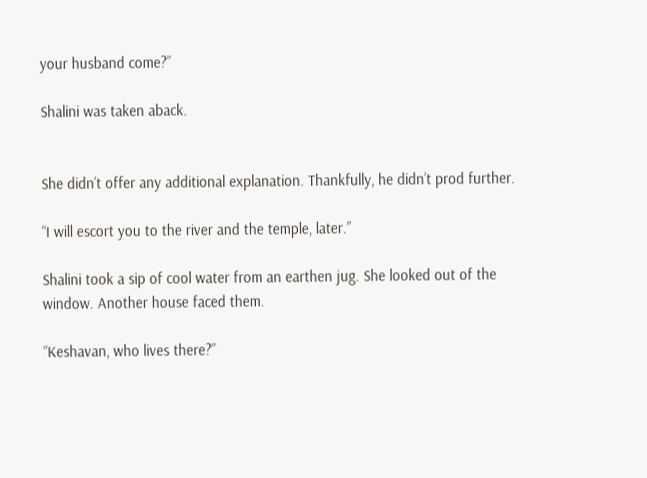your husband come?”

Shalini was taken aback.


She didn’t offer any additional explanation. Thankfully, he didn’t prod further.

“I will escort you to the river and the temple, later.”

Shalini took a sip of cool water from an earthen jug. She looked out of the window. Another house faced them.

“Keshavan, who lives there?”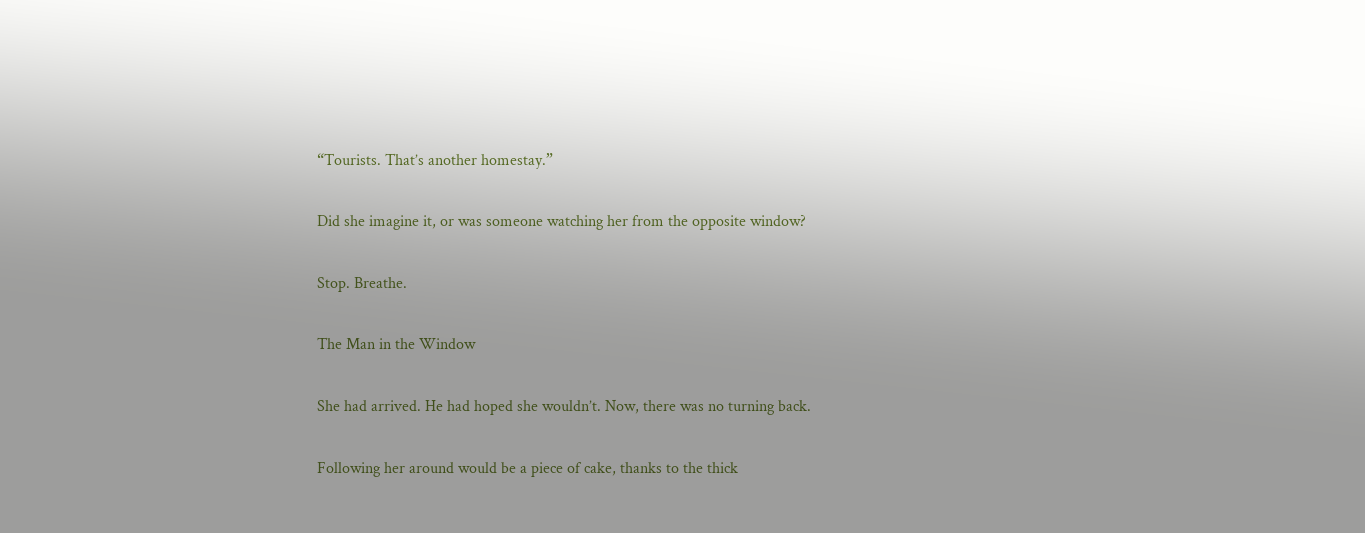“Tourists. That’s another homestay.”

Did she imagine it, or was someone watching her from the opposite window?

Stop. Breathe.

The Man in the Window

She had arrived. He had hoped she wouldn’t. Now, there was no turning back.

Following her around would be a piece of cake, thanks to the thick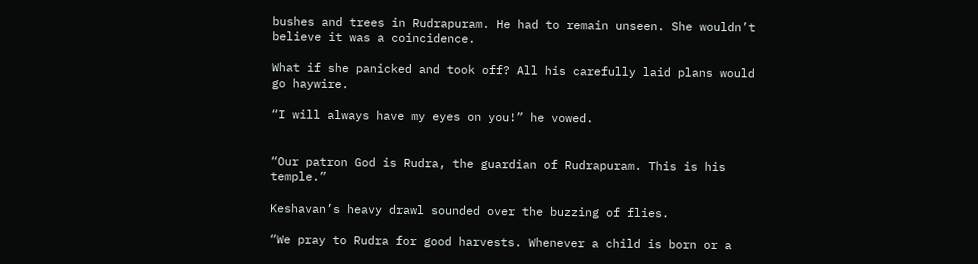bushes and trees in Rudrapuram. He had to remain unseen. She wouldn’t believe it was a coincidence.

What if she panicked and took off? All his carefully laid plans would go haywire.

“I will always have my eyes on you!” he vowed.


“Our patron God is Rudra, the guardian of Rudrapuram. This is his temple.”

Keshavan’s heavy drawl sounded over the buzzing of flies.

“We pray to Rudra for good harvests. Whenever a child is born or a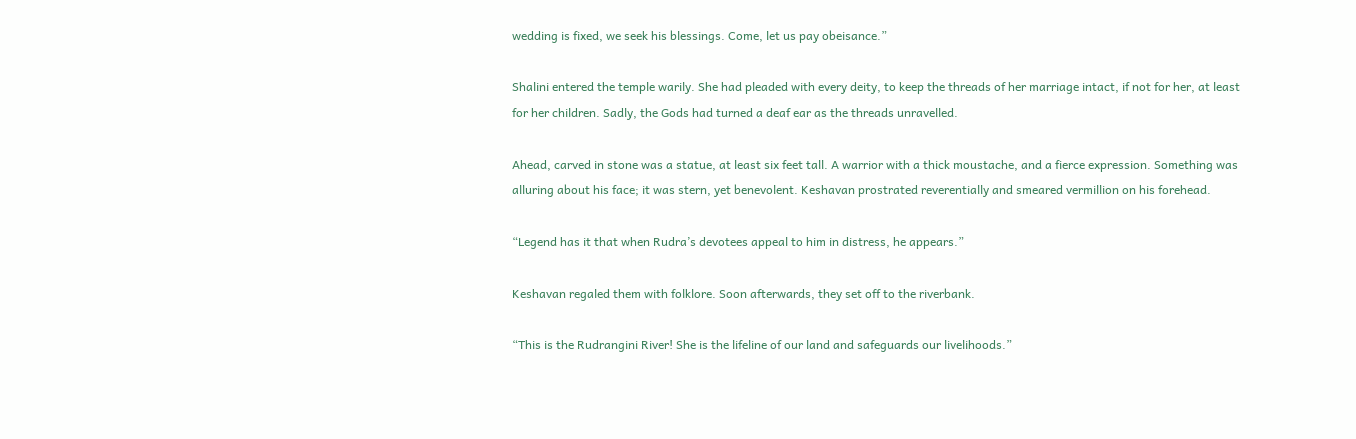wedding is fixed, we seek his blessings. Come, let us pay obeisance.”

Shalini entered the temple warily. She had pleaded with every deity, to keep the threads of her marriage intact, if not for her, at least for her children. Sadly, the Gods had turned a deaf ear as the threads unravelled.

Ahead, carved in stone was a statue, at least six feet tall. A warrior with a thick moustache, and a fierce expression. Something was alluring about his face; it was stern, yet benevolent. Keshavan prostrated reverentially and smeared vermillion on his forehead.

“Legend has it that when Rudra’s devotees appeal to him in distress, he appears.”

Keshavan regaled them with folklore. Soon afterwards, they set off to the riverbank.

“This is the Rudrangini River! She is the lifeline of our land and safeguards our livelihoods.”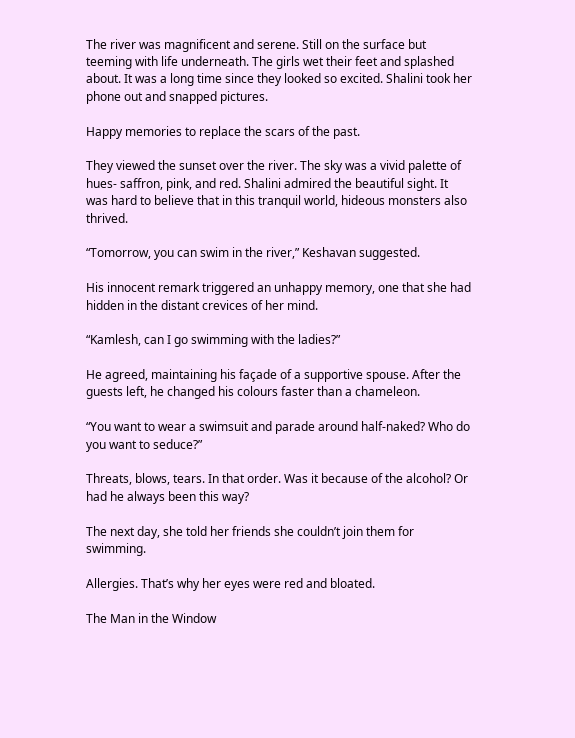The river was magnificent and serene. Still on the surface but teeming with life underneath. The girls wet their feet and splashed about. It was a long time since they looked so excited. Shalini took her phone out and snapped pictures.

Happy memories to replace the scars of the past.

They viewed the sunset over the river. The sky was a vivid palette of hues- saffron, pink, and red. Shalini admired the beautiful sight. It was hard to believe that in this tranquil world, hideous monsters also thrived.

“Tomorrow, you can swim in the river,” Keshavan suggested.

His innocent remark triggered an unhappy memory, one that she had hidden in the distant crevices of her mind.

“Kamlesh, can I go swimming with the ladies?”

He agreed, maintaining his façade of a supportive spouse. After the guests left, he changed his colours faster than a chameleon.

“You want to wear a swimsuit and parade around half-naked? Who do you want to seduce?”

Threats, blows, tears. In that order. Was it because of the alcohol? Or had he always been this way?

The next day, she told her friends she couldn’t join them for swimming.

Allergies. That’s why her eyes were red and bloated.

The Man in the Window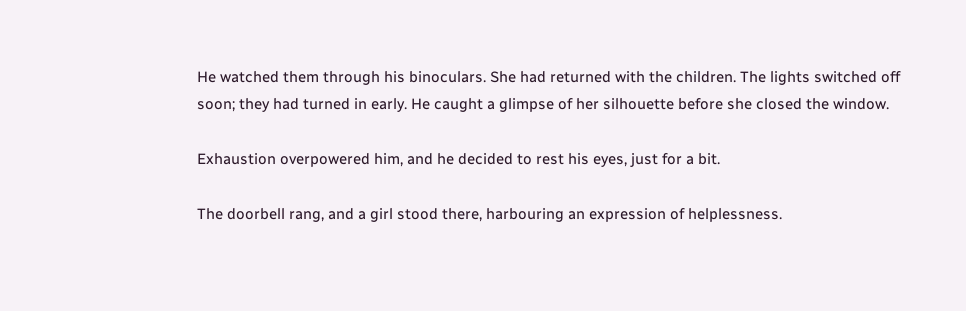He watched them through his binoculars. She had returned with the children. The lights switched off soon; they had turned in early. He caught a glimpse of her silhouette before she closed the window.

Exhaustion overpowered him, and he decided to rest his eyes, just for a bit.

The doorbell rang, and a girl stood there, harbouring an expression of helplessness.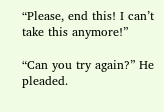“Please, end this! I can’t take this anymore!”

“Can you try again?” He pleaded.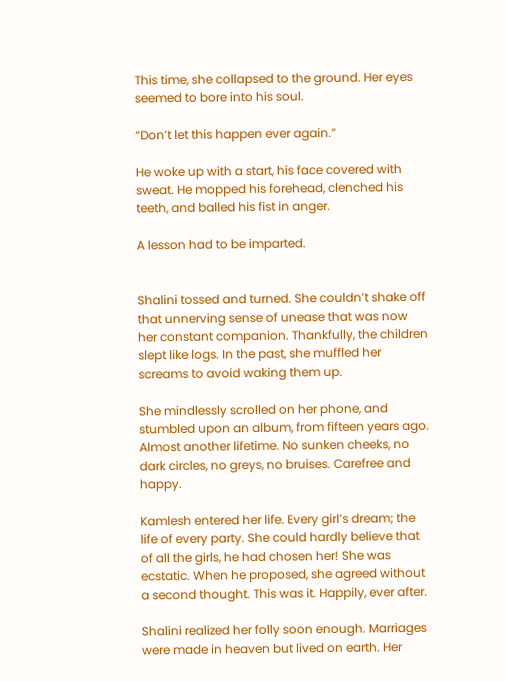This time, she collapsed to the ground. Her eyes seemed to bore into his soul.

“Don’t let this happen ever again.”

He woke up with a start, his face covered with sweat. He mopped his forehead, clenched his teeth, and balled his fist in anger.

A lesson had to be imparted.


Shalini tossed and turned. She couldn’t shake off that unnerving sense of unease that was now her constant companion. Thankfully, the children slept like logs. In the past, she muffled her screams to avoid waking them up.

She mindlessly scrolled on her phone, and stumbled upon an album, from fifteen years ago. Almost another lifetime. No sunken cheeks, no dark circles, no greys, no bruises. Carefree and happy.

Kamlesh entered her life. Every girl’s dream; the life of every party. She could hardly believe that of all the girls, he had chosen her! She was ecstatic. When he proposed, she agreed without a second thought. This was it. Happily, ever after.

Shalini realized her folly soon enough. Marriages were made in heaven but lived on earth. Her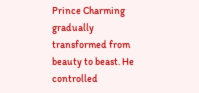Prince Charming gradually transformed from beauty to beast. He controlled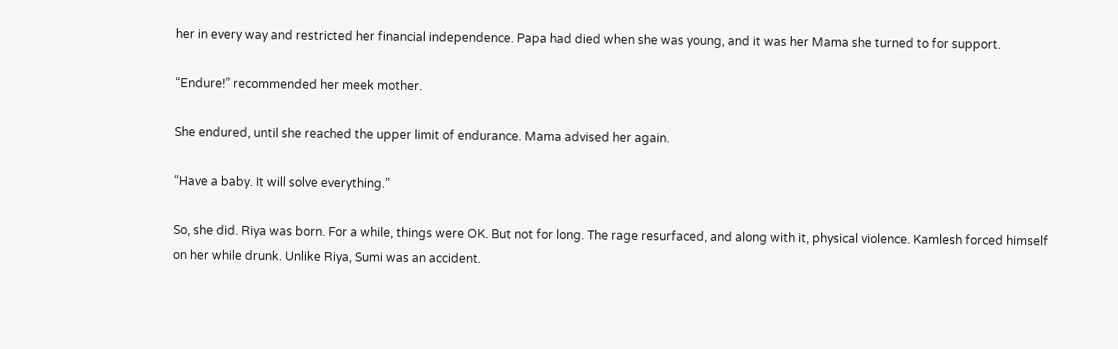her in every way and restricted her financial independence. Papa had died when she was young, and it was her Mama she turned to for support.

“Endure!” recommended her meek mother.

She endured, until she reached the upper limit of endurance. Mama advised her again.

“Have a baby. It will solve everything.”

So, she did. Riya was born. For a while, things were OK. But not for long. The rage resurfaced, and along with it, physical violence. Kamlesh forced himself on her while drunk. Unlike Riya, Sumi was an accident.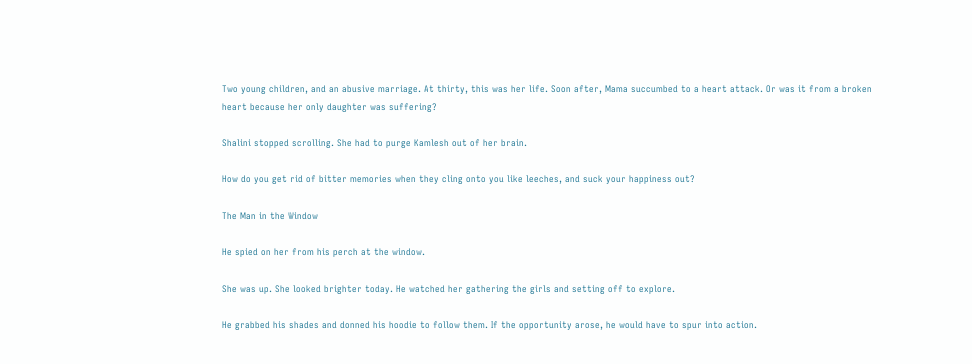Two young children, and an abusive marriage. At thirty, this was her life. Soon after, Mama succumbed to a heart attack. Or was it from a broken heart because her only daughter was suffering?

Shalini stopped scrolling. She had to purge Kamlesh out of her brain.

How do you get rid of bitter memories when they cling onto you like leeches, and suck your happiness out?

The Man in the Window

He spied on her from his perch at the window.

She was up. She looked brighter today. He watched her gathering the girls and setting off to explore.

He grabbed his shades and donned his hoodie to follow them. If the opportunity arose, he would have to spur into action.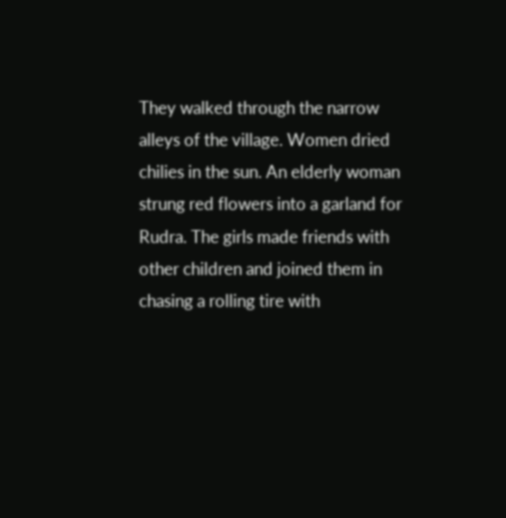They walked through the narrow alleys of the village. Women dried chilies in the sun. An elderly woman strung red flowers into a garland for Rudra. The girls made friends with other children and joined them in chasing a rolling tire with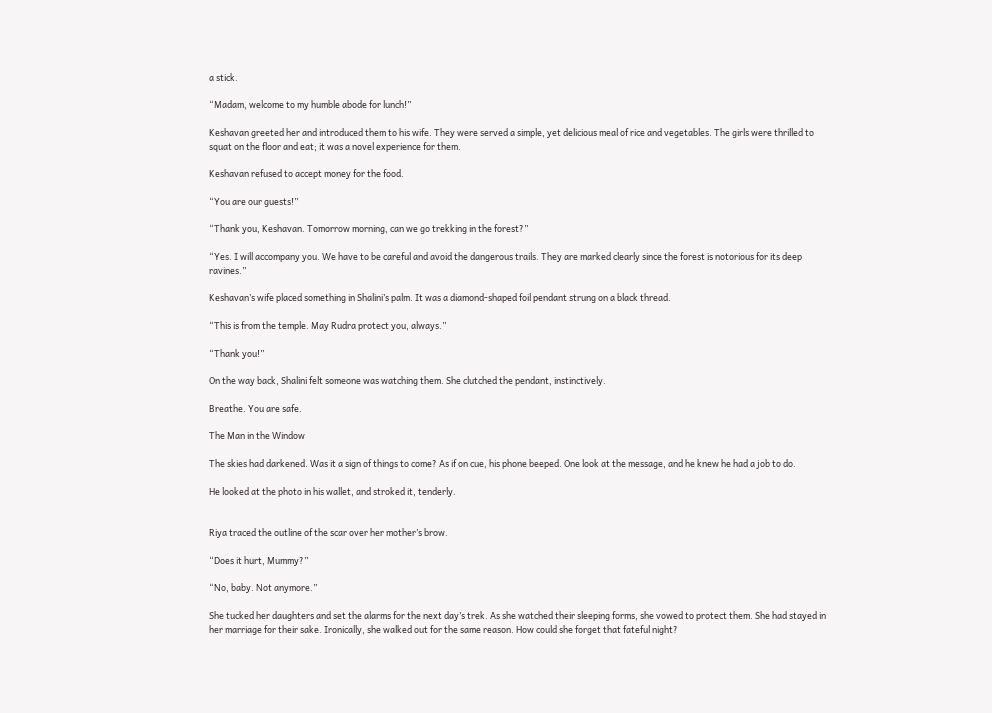a stick.

“Madam, welcome to my humble abode for lunch!”

Keshavan greeted her and introduced them to his wife. They were served a simple, yet delicious meal of rice and vegetables. The girls were thrilled to squat on the floor and eat; it was a novel experience for them.

Keshavan refused to accept money for the food.

“You are our guests!”

“Thank you, Keshavan. Tomorrow morning, can we go trekking in the forest?”

“Yes. I will accompany you. We have to be careful and avoid the dangerous trails. They are marked clearly since the forest is notorious for its deep ravines.”

Keshavan’s wife placed something in Shalini’s palm. It was a diamond-shaped foil pendant strung on a black thread.

“This is from the temple. May Rudra protect you, always.”

“Thank you!”

On the way back, Shalini felt someone was watching them. She clutched the pendant, instinctively.

Breathe. You are safe.

The Man in the Window

The skies had darkened. Was it a sign of things to come? As if on cue, his phone beeped. One look at the message, and he knew he had a job to do.

He looked at the photo in his wallet, and stroked it, tenderly.


Riya traced the outline of the scar over her mother’s brow.

“Does it hurt, Mummy?”

“No, baby. Not anymore.”

She tucked her daughters and set the alarms for the next day’s trek. As she watched their sleeping forms, she vowed to protect them. She had stayed in her marriage for their sake. Ironically, she walked out for the same reason. How could she forget that fateful night?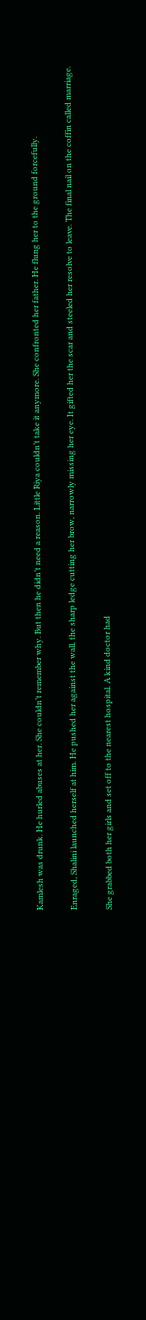Kamlesh was drunk. He hurled abuses at her. She couldn’t remember why. But then he didn’t need a reason. Little Riya couldn’t take it anymore. She confronted her father. He flung her to the ground forcefully.

Enraged, Shalini launched herself at him. He pushed her against the wall, the sharp ledge cutting her brow, narrowly missing her eye. It gifted her the scar and steeled her resolve to leave. The final nail on the coffin called marriage.

She grabbed both her girls and set off to the nearest hospital. A kind doctor had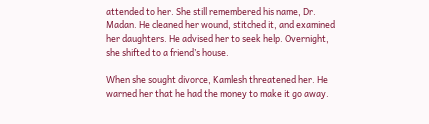attended to her. She still remembered his name, Dr. Madan. He cleaned her wound, stitched it, and examined her daughters. He advised her to seek help. Overnight, she shifted to a friend’s house.

When she sought divorce, Kamlesh threatened her. He warned her that he had the money to make it go away.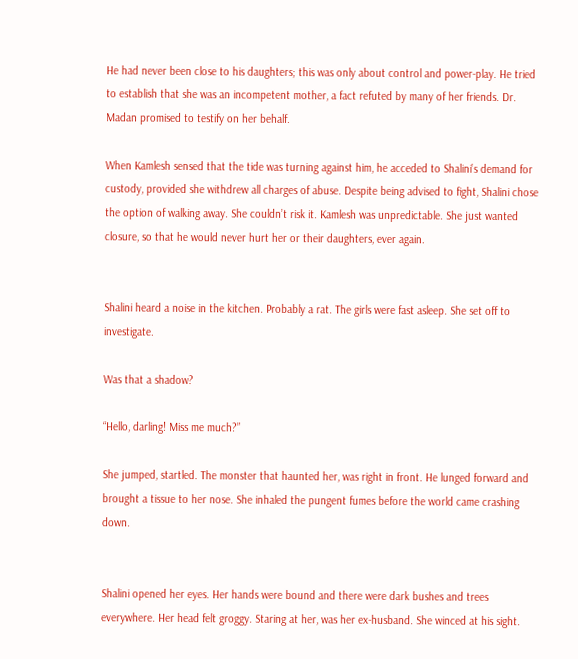He had never been close to his daughters; this was only about control and power-play. He tried to establish that she was an incompetent mother, a fact refuted by many of her friends. Dr. Madan promised to testify on her behalf.

When Kamlesh sensed that the tide was turning against him, he acceded to Shalini’s demand for custody, provided she withdrew all charges of abuse. Despite being advised to fight, Shalini chose the option of walking away. She couldn’t risk it. Kamlesh was unpredictable. She just wanted closure, so that he would never hurt her or their daughters, ever again.


Shalini heard a noise in the kitchen. Probably a rat. The girls were fast asleep. She set off to investigate.

Was that a shadow?

“Hello, darling! Miss me much?”

She jumped, startled. The monster that haunted her, was right in front. He lunged forward and brought a tissue to her nose. She inhaled the pungent fumes before the world came crashing down.


Shalini opened her eyes. Her hands were bound and there were dark bushes and trees everywhere. Her head felt groggy. Staring at her, was her ex-husband. She winced at his sight.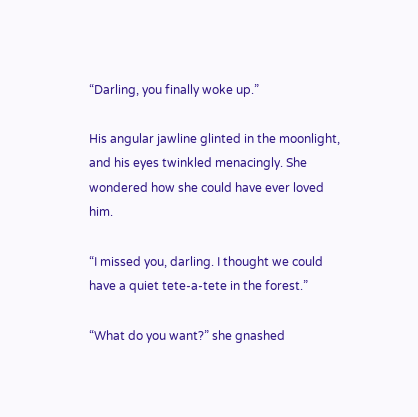“Darling, you finally woke up.”

His angular jawline glinted in the moonlight, and his eyes twinkled menacingly. She wondered how she could have ever loved him.

“I missed you, darling. I thought we could have a quiet tete-a-tete in the forest.”

“What do you want?” she gnashed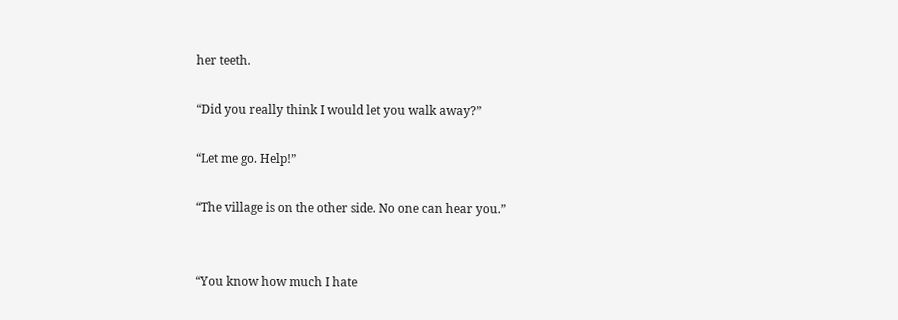her teeth.

“Did you really think I would let you walk away?”

“Let me go. Help!”

“The village is on the other side. No one can hear you.”


“You know how much I hate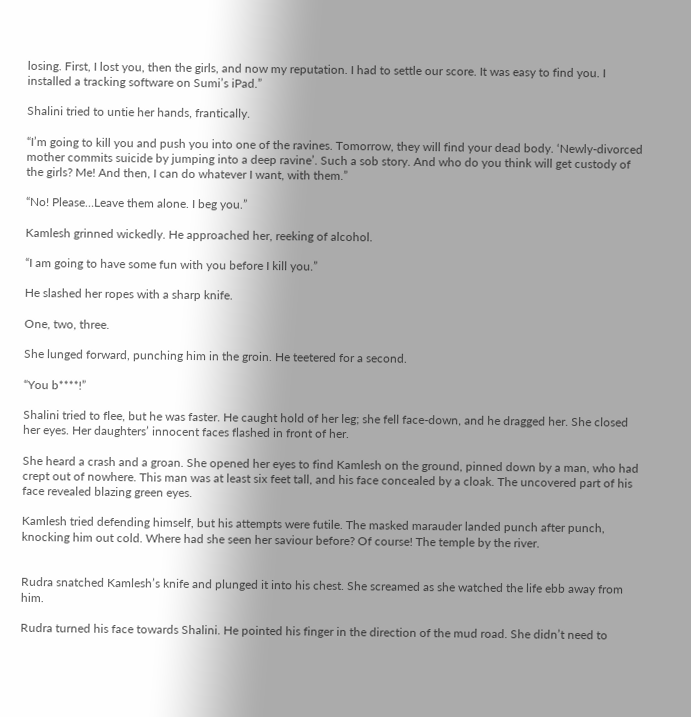losing. First, I lost you, then the girls, and now my reputation. I had to settle our score. It was easy to find you. I installed a tracking software on Sumi’s iPad.”

Shalini tried to untie her hands, frantically.

“I’m going to kill you and push you into one of the ravines. Tomorrow, they will find your dead body. ‘Newly-divorced mother commits suicide by jumping into a deep ravine’. Such a sob story. And who do you think will get custody of the girls? Me! And then, I can do whatever I want, with them.”

“No! Please…Leave them alone. I beg you.”

Kamlesh grinned wickedly. He approached her, reeking of alcohol.

“I am going to have some fun with you before I kill you.”

He slashed her ropes with a sharp knife.

One, two, three.

She lunged forward, punching him in the groin. He teetered for a second.

“You b****!”

Shalini tried to flee, but he was faster. He caught hold of her leg; she fell face-down, and he dragged her. She closed her eyes. Her daughters’ innocent faces flashed in front of her.

She heard a crash and a groan. She opened her eyes to find Kamlesh on the ground, pinned down by a man, who had crept out of nowhere. This man was at least six feet tall, and his face concealed by a cloak. The uncovered part of his face revealed blazing green eyes.

Kamlesh tried defending himself, but his attempts were futile. The masked marauder landed punch after punch, knocking him out cold. Where had she seen her saviour before? Of course! The temple by the river.


Rudra snatched Kamlesh’s knife and plunged it into his chest. She screamed as she watched the life ebb away from him.

Rudra turned his face towards Shalini. He pointed his finger in the direction of the mud road. She didn’t need to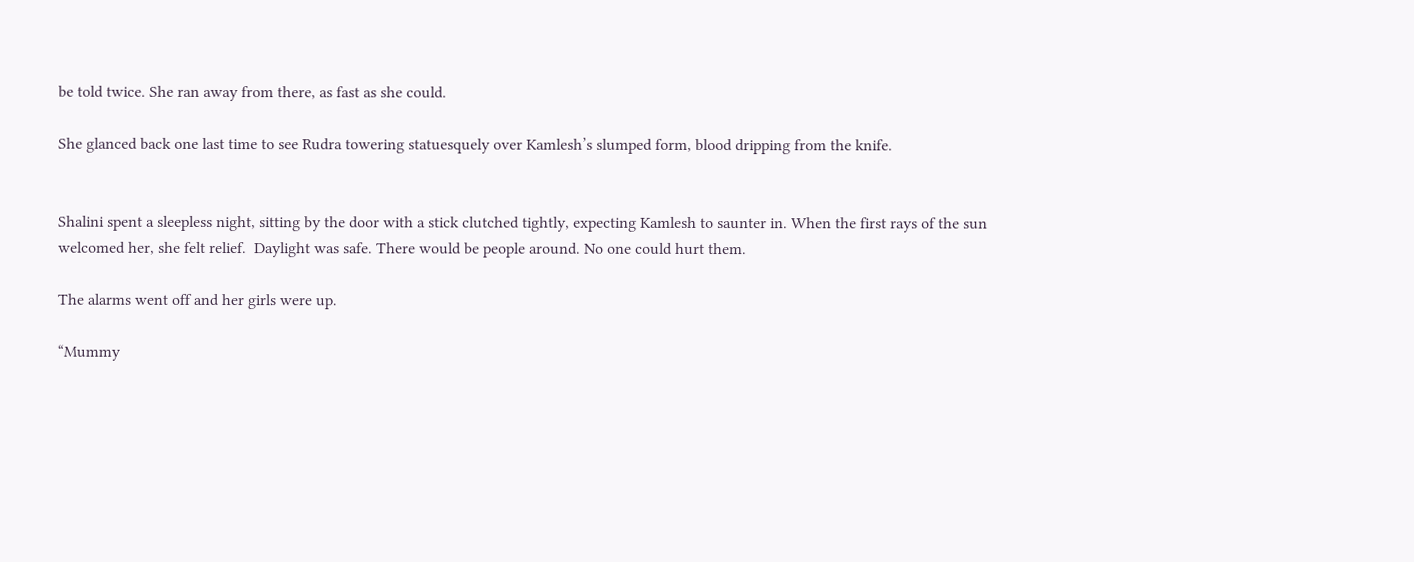be told twice. She ran away from there, as fast as she could.

She glanced back one last time to see Rudra towering statuesquely over Kamlesh’s slumped form, blood dripping from the knife.


Shalini spent a sleepless night, sitting by the door with a stick clutched tightly, expecting Kamlesh to saunter in. When the first rays of the sun welcomed her, she felt relief.  Daylight was safe. There would be people around. No one could hurt them.

The alarms went off and her girls were up.

“Mummy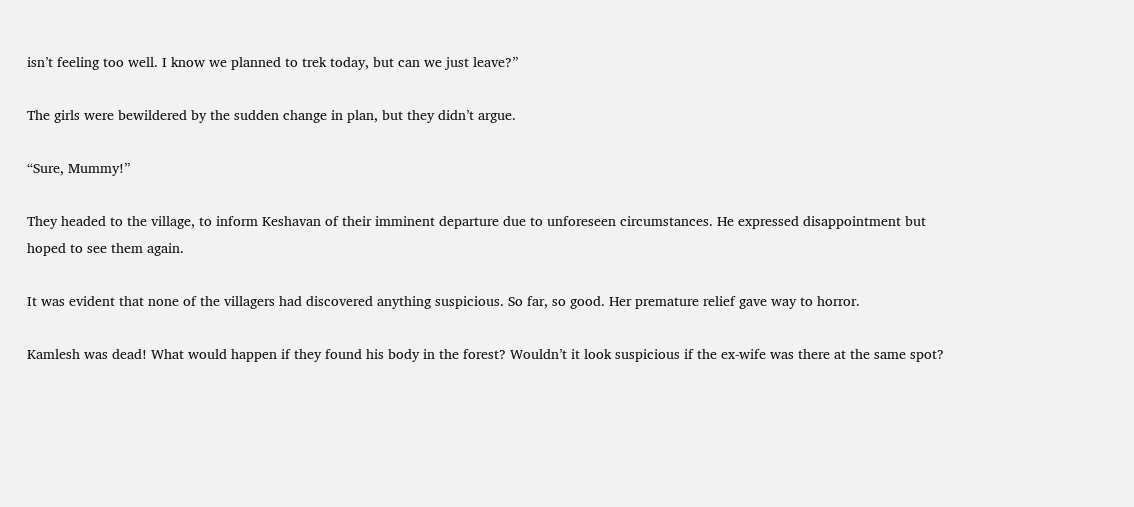isn’t feeling too well. I know we planned to trek today, but can we just leave?”

The girls were bewildered by the sudden change in plan, but they didn’t argue.

“Sure, Mummy!”

They headed to the village, to inform Keshavan of their imminent departure due to unforeseen circumstances. He expressed disappointment but hoped to see them again.

It was evident that none of the villagers had discovered anything suspicious. So far, so good. Her premature relief gave way to horror.

Kamlesh was dead! What would happen if they found his body in the forest? Wouldn’t it look suspicious if the ex-wife was there at the same spot?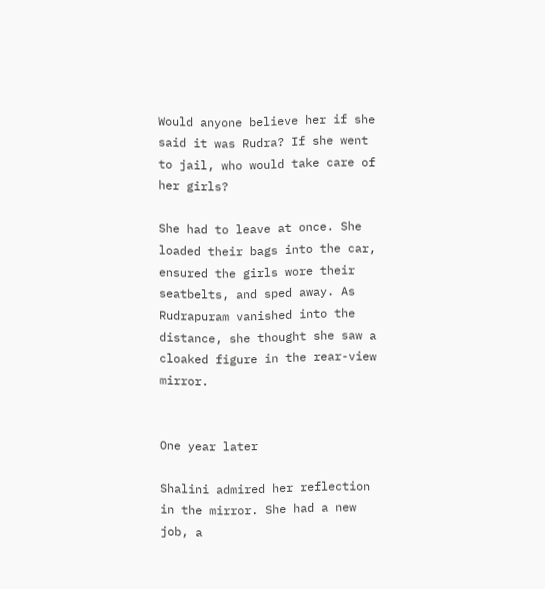Would anyone believe her if she said it was Rudra? If she went to jail, who would take care of her girls?

She had to leave at once. She loaded their bags into the car, ensured the girls wore their seatbelts, and sped away. As Rudrapuram vanished into the distance, she thought she saw a cloaked figure in the rear-view mirror.


One year later

Shalini admired her reflection in the mirror. She had a new job, a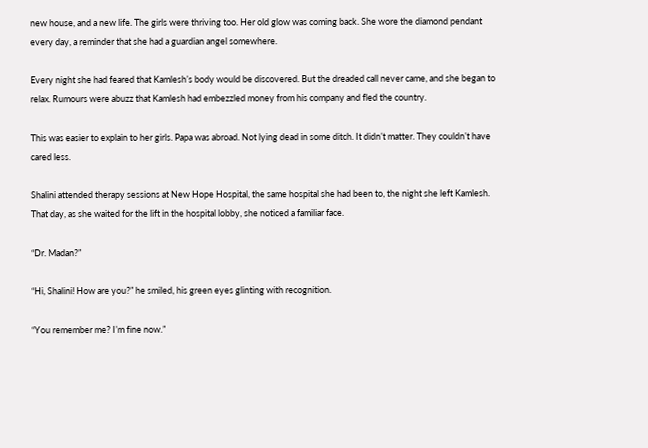new house, and a new life. The girls were thriving too. Her old glow was coming back. She wore the diamond pendant every day, a reminder that she had a guardian angel somewhere.

Every night she had feared that Kamlesh’s body would be discovered. But the dreaded call never came, and she began to relax. Rumours were abuzz that Kamlesh had embezzled money from his company and fled the country.

This was easier to explain to her girls. Papa was abroad. Not lying dead in some ditch. It didn’t matter. They couldn’t have cared less.

Shalini attended therapy sessions at New Hope Hospital, the same hospital she had been to, the night she left Kamlesh. That day, as she waited for the lift in the hospital lobby, she noticed a familiar face.

“Dr. Madan?”

“Hi, Shalini! How are you?” he smiled, his green eyes glinting with recognition.

“You remember me? I’m fine now.”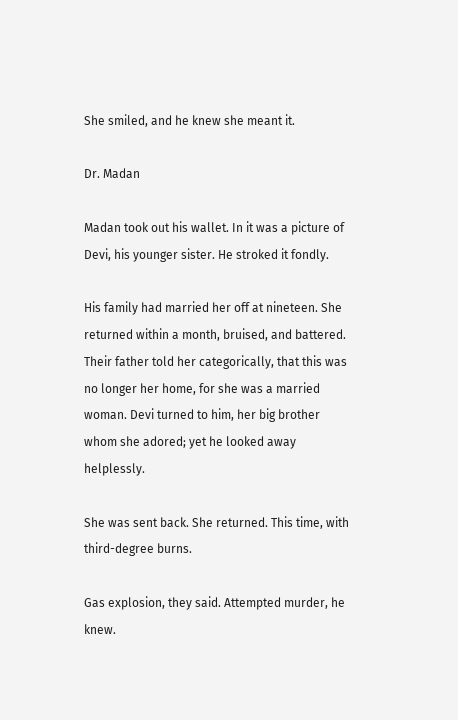She smiled, and he knew she meant it.

Dr. Madan

Madan took out his wallet. In it was a picture of Devi, his younger sister. He stroked it fondly.

His family had married her off at nineteen. She returned within a month, bruised, and battered. Their father told her categorically, that this was no longer her home, for she was a married woman. Devi turned to him, her big brother whom she adored; yet he looked away helplessly.

She was sent back. She returned. This time, with third-degree burns.

Gas explosion, they said. Attempted murder, he knew.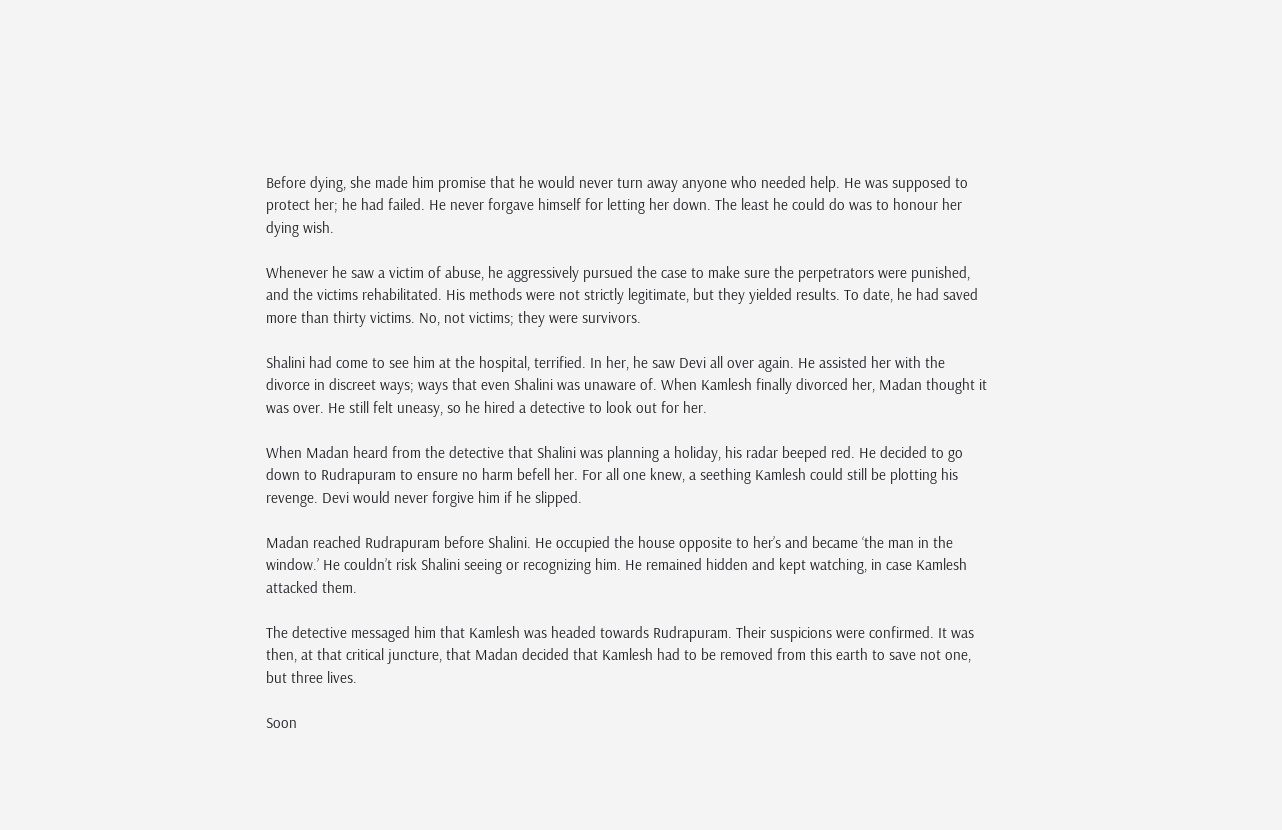Before dying, she made him promise that he would never turn away anyone who needed help. He was supposed to protect her; he had failed. He never forgave himself for letting her down. The least he could do was to honour her dying wish.

Whenever he saw a victim of abuse, he aggressively pursued the case to make sure the perpetrators were punished, and the victims rehabilitated. His methods were not strictly legitimate, but they yielded results. To date, he had saved more than thirty victims. No, not victims; they were survivors.

Shalini had come to see him at the hospital, terrified. In her, he saw Devi all over again. He assisted her with the divorce in discreet ways; ways that even Shalini was unaware of. When Kamlesh finally divorced her, Madan thought it was over. He still felt uneasy, so he hired a detective to look out for her.

When Madan heard from the detective that Shalini was planning a holiday, his radar beeped red. He decided to go down to Rudrapuram to ensure no harm befell her. For all one knew, a seething Kamlesh could still be plotting his revenge. Devi would never forgive him if he slipped.

Madan reached Rudrapuram before Shalini. He occupied the house opposite to her’s and became ‘the man in the window.’ He couldn’t risk Shalini seeing or recognizing him. He remained hidden and kept watching, in case Kamlesh attacked them.

The detective messaged him that Kamlesh was headed towards Rudrapuram. Their suspicions were confirmed. It was then, at that critical juncture, that Madan decided that Kamlesh had to be removed from this earth to save not one, but three lives.

Soon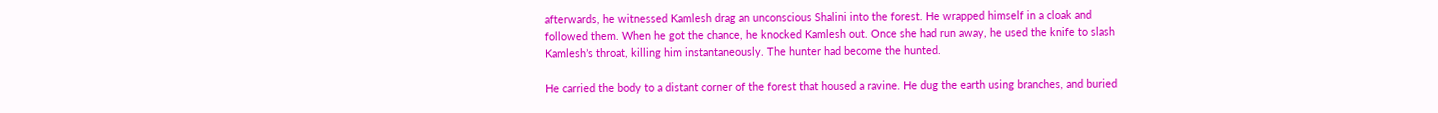afterwards, he witnessed Kamlesh drag an unconscious Shalini into the forest. He wrapped himself in a cloak and followed them. When he got the chance, he knocked Kamlesh out. Once she had run away, he used the knife to slash Kamlesh’s throat, killing him instantaneously. The hunter had become the hunted.

He carried the body to a distant corner of the forest that housed a ravine. He dug the earth using branches, and buried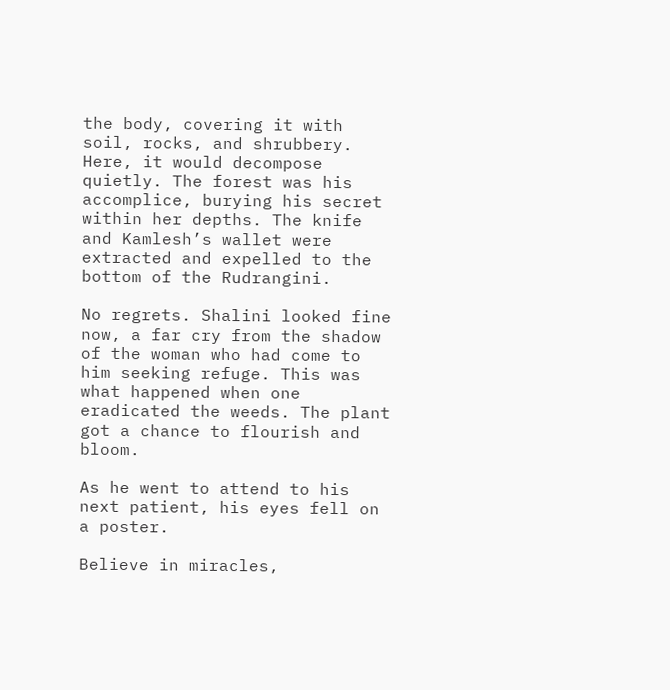the body, covering it with soil, rocks, and shrubbery. Here, it would decompose quietly. The forest was his accomplice, burying his secret within her depths. The knife and Kamlesh’s wallet were extracted and expelled to the bottom of the Rudrangini.

No regrets. Shalini looked fine now, a far cry from the shadow of the woman who had come to him seeking refuge. This was what happened when one eradicated the weeds. The plant got a chance to flourish and bloom.

As he went to attend to his next patient, his eyes fell on a poster.

Believe in miracles,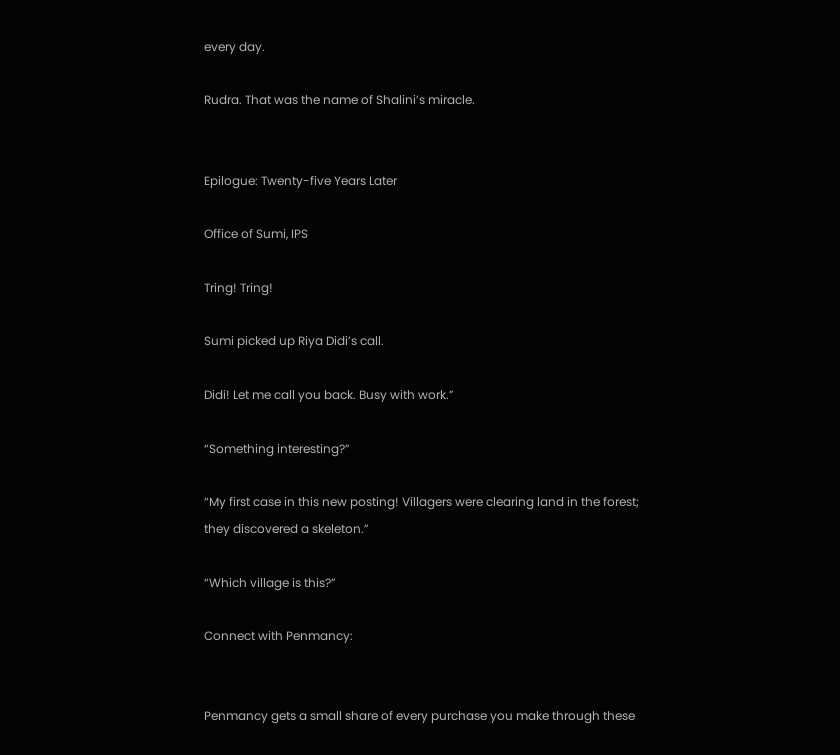every day.

Rudra. That was the name of Shalini’s miracle.


Epilogue: Twenty-five Years Later

Office of Sumi, IPS

Tring! Tring!

Sumi picked up Riya Didi’s call.

Didi! Let me call you back. Busy with work.”

“Something interesting?”

“My first case in this new posting! Villagers were clearing land in the forest; they discovered a skeleton.”

“Which village is this?”

Connect with Penmancy:


Penmancy gets a small share of every purchase you make through these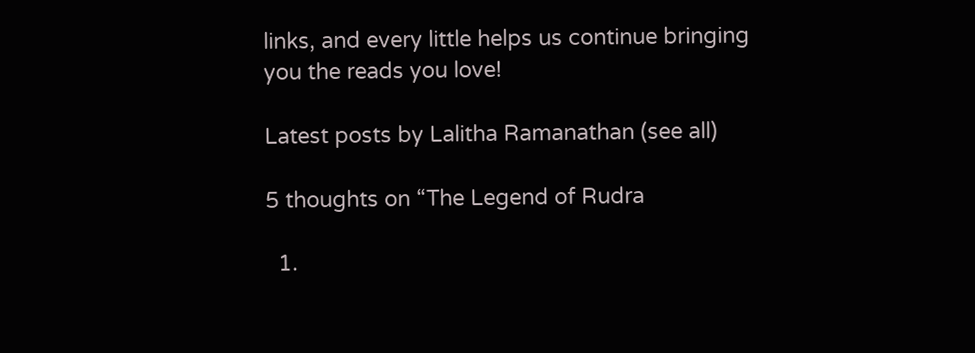links, and every little helps us continue bringing you the reads you love!

Latest posts by Lalitha Ramanathan (see all)

5 thoughts on “The Legend of Rudra

  1.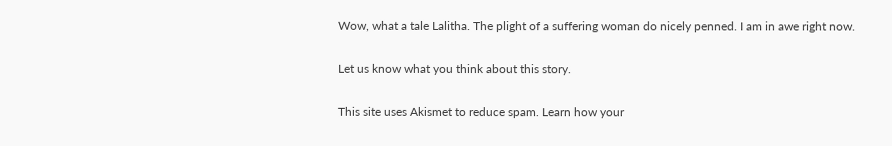Wow, what a tale Lalitha. The plight of a suffering woman do nicely penned. I am in awe right now.

Let us know what you think about this story.

This site uses Akismet to reduce spam. Learn how your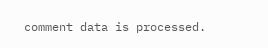comment data is processed.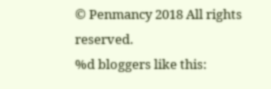© Penmancy 2018 All rights reserved.
%d bloggers like this: